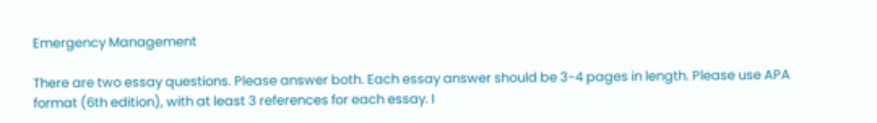Emergency Management

There are two essay questions. Please answer both. Each essay answer should be 3-4 pages in length. Please use APA format (6th edition), with at least 3 references for each essay. I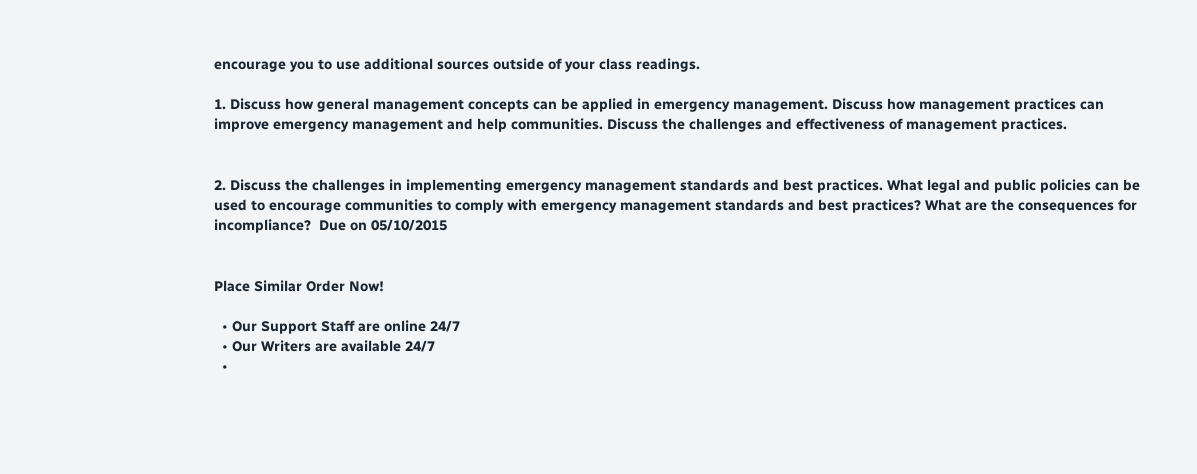encourage you to use additional sources outside of your class readings.

1. Discuss how general management concepts can be applied in emergency management. Discuss how management practices can improve emergency management and help communities. Discuss the challenges and effectiveness of management practices.


2. Discuss the challenges in implementing emergency management standards and best practices. What legal and public policies can be used to encourage communities to comply with emergency management standards and best practices? What are the consequences for incompliance?  Due on 05/10/2015


Place Similar Order Now!

  • Our Support Staff are online 24/7
  • Our Writers are available 24/7
  •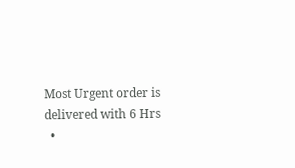Most Urgent order is delivered with 6 Hrs
  •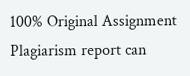100% Original Assignment Plagiarism report can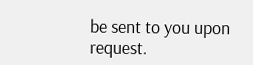be sent to you upon request.